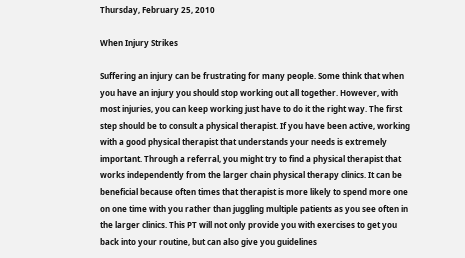Thursday, February 25, 2010

When Injury Strikes

Suffering an injury can be frustrating for many people. Some think that when you have an injury you should stop working out all together. However, with most injuries, you can keep working just have to do it the right way. The first step should be to consult a physical therapist. If you have been active, working with a good physical therapist that understands your needs is extremely important. Through a referral, you might try to find a physical therapist that works independently from the larger chain physical therapy clinics. It can be beneficial because often times that therapist is more likely to spend more one on one time with you rather than juggling multiple patients as you see often in the larger clinics. This PT will not only provide you with exercises to get you back into your routine, but can also give you guidelines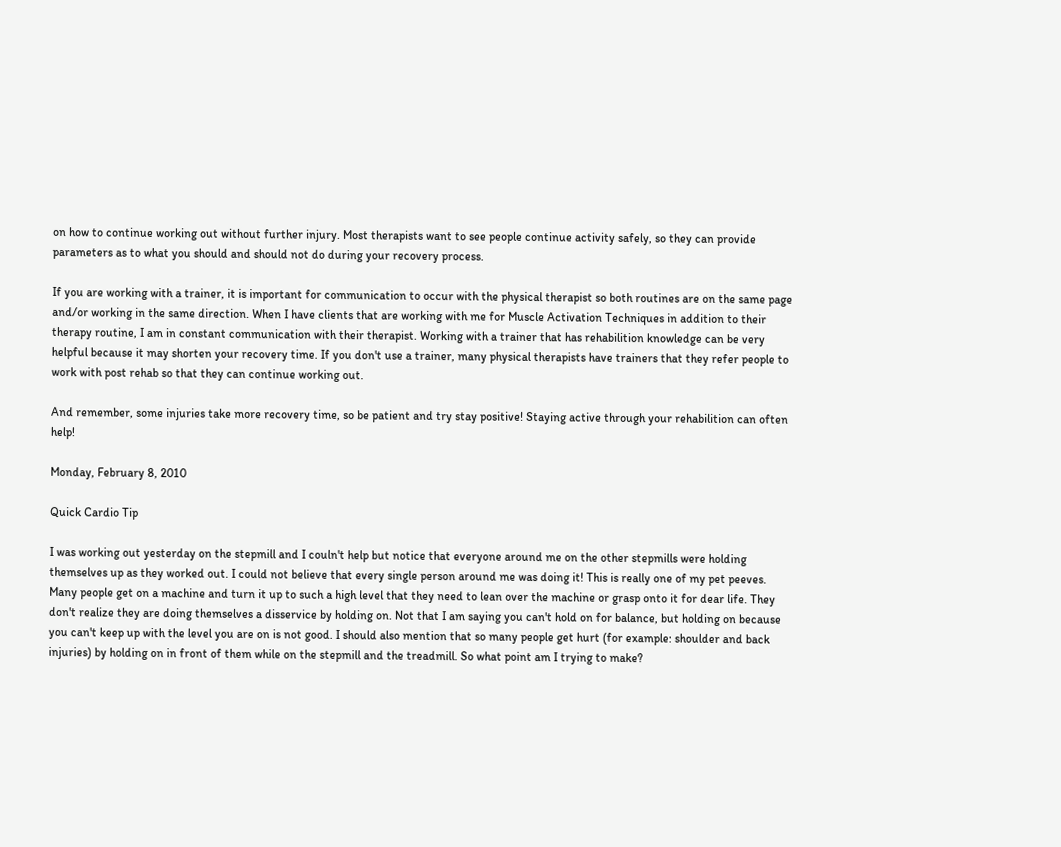on how to continue working out without further injury. Most therapists want to see people continue activity safely, so they can provide parameters as to what you should and should not do during your recovery process.

If you are working with a trainer, it is important for communication to occur with the physical therapist so both routines are on the same page and/or working in the same direction. When I have clients that are working with me for Muscle Activation Techniques in addition to their therapy routine, I am in constant communication with their therapist. Working with a trainer that has rehabilition knowledge can be very helpful because it may shorten your recovery time. If you don't use a trainer, many physical therapists have trainers that they refer people to work with post rehab so that they can continue working out.

And remember, some injuries take more recovery time, so be patient and try stay positive! Staying active through your rehabilition can often help!

Monday, February 8, 2010

Quick Cardio Tip

I was working out yesterday on the stepmill and I couln't help but notice that everyone around me on the other stepmills were holding themselves up as they worked out. I could not believe that every single person around me was doing it! This is really one of my pet peeves. Many people get on a machine and turn it up to such a high level that they need to lean over the machine or grasp onto it for dear life. They don't realize they are doing themselves a disservice by holding on. Not that I am saying you can't hold on for balance, but holding on because you can't keep up with the level you are on is not good. I should also mention that so many people get hurt (for example: shoulder and back injuries) by holding on in front of them while on the stepmill and the treadmill. So what point am I trying to make?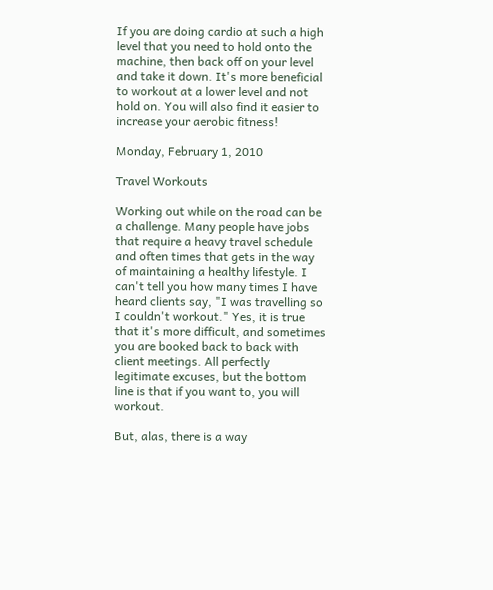If you are doing cardio at such a high level that you need to hold onto the machine, then back off on your level and take it down. It's more beneficial to workout at a lower level and not hold on. You will also find it easier to increase your aerobic fitness!

Monday, February 1, 2010

Travel Workouts

Working out while on the road can be a challenge. Many people have jobs that require a heavy travel schedule and often times that gets in the way of maintaining a healthy lifestyle. I can't tell you how many times I have heard clients say, "I was travelling so I couldn't workout." Yes, it is true that it's more difficult, and sometimes you are booked back to back with client meetings. All perfectly legitimate excuses, but the bottom line is that if you want to, you will workout.

But, alas, there is a way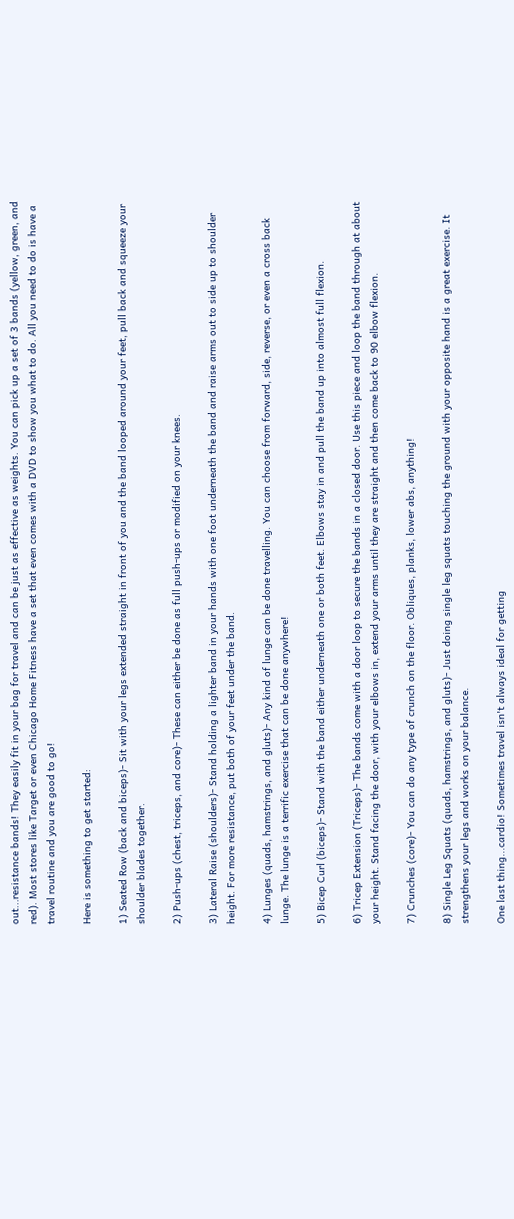out...resistance bands! They easily fit in your bag for travel and can be just as effective as weights. You can pick up a set of 3 bands (yellow, green, and red). Most stores like Target or even Chicago Home Fitness have a set that even comes with a DVD to show you what to do. All you need to do is have a travel routine and you are good to go!

Here is something to get started:

1) Seated Row (back and biceps)- Sit with your legs extended straight in front of you and the band looped around your feet, pull back and squeeze your shoulder blades together.

2) Push-ups (chest, triceps, and core)- These can either be done as full push-ups or modified on your knees.

3) Lateral Raise (shoulders)- Stand holding a lighter band in your hands with one foot underneath the band and raise arms out to side up to shoulder height. For more resistance, put both of your feet under the band.

4) Lunges (quads, hamstrings, and gluts)- Any kind of lunge can be done travelling. You can choose from forward, side, reverse, or even a cross back lunge. The lunge is a terrific exercise that can be done anywhere!

5) Bicep Curl (biceps)- Stand with the band either underneath one or both feet. Elbows stay in and pull the band up into almost full flexion.

6) Tricep Extension (Triceps)- The bands come with a door loop to secure the bands in a closed door. Use this piece and loop the band through at about your height. Stand facing the door, with your elbows in, extend your arms until they are straight and then come back to 90 elbow flexion.

7) Crunches (core)- You can do any type of crunch on the floor. Obliques, planks, lower abs, anything!

8) Single Leg Squats (quads, hamstrings, and gluts)- Just doing single leg squats touching the ground with your opposite hand is a great exercise. It strengthens your legs and works on your balance.

One last thing...cardio! Sometimes travel isn't always ideal for getting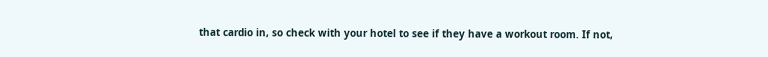that cardio in, so check with your hotel to see if they have a workout room. If not,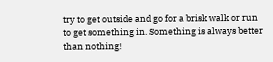try to get outside and go for a brisk walk or run to get something in. Something is always better than nothing!